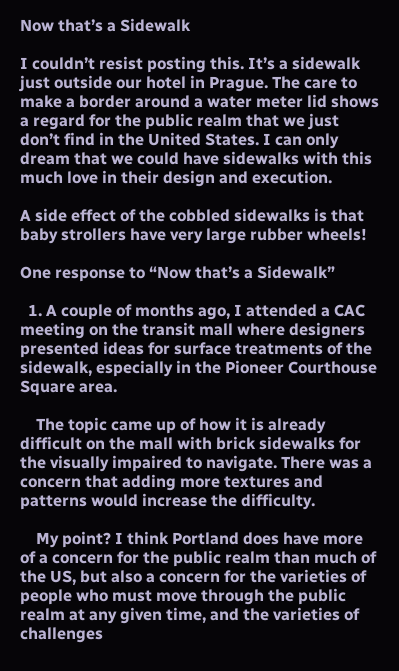Now that’s a Sidewalk

I couldn’t resist posting this. It’s a sidewalk just outside our hotel in Prague. The care to make a border around a water meter lid shows a regard for the public realm that we just don’t find in the United States. I can only dream that we could have sidewalks with this much love in their design and execution.

A side effect of the cobbled sidewalks is that baby strollers have very large rubber wheels!

One response to “Now that’s a Sidewalk”

  1. A couple of months ago, I attended a CAC meeting on the transit mall where designers presented ideas for surface treatments of the sidewalk, especially in the Pioneer Courthouse Square area.

    The topic came up of how it is already difficult on the mall with brick sidewalks for the visually impaired to navigate. There was a concern that adding more textures and patterns would increase the difficulty.

    My point? I think Portland does have more of a concern for the public realm than much of the US, but also a concern for the varieties of people who must move through the public realm at any given time, and the varieties of challenges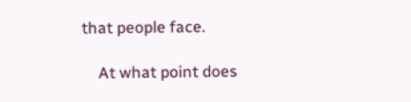that people face.

    At what point does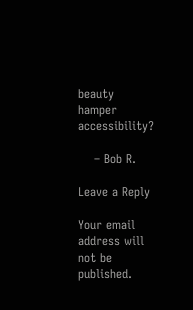beauty hamper accessibility?

    – Bob R.

Leave a Reply

Your email address will not be published.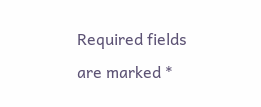Required fields are marked *